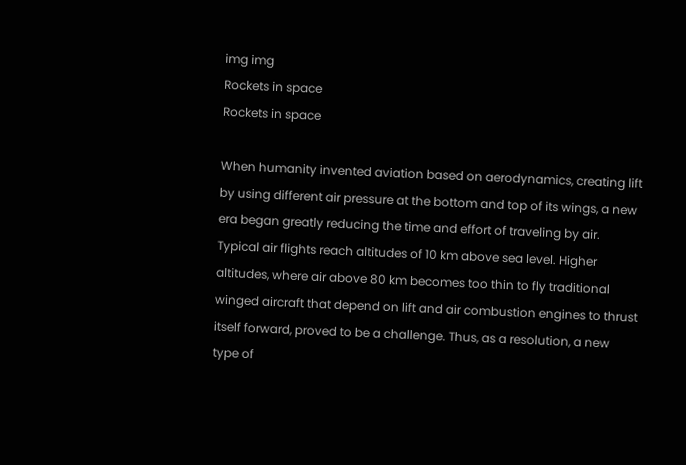img img
Rockets in space
Rockets in space

When humanity invented aviation based on aerodynamics, creating lift by using different air pressure at the bottom and top of its wings, a new era began greatly reducing the time and effort of traveling by air. Typical air flights reach altitudes of 10 km above sea level. Higher altitudes, where air above 80 km becomes too thin to fly traditional winged aircraft that depend on lift and air combustion engines to thrust itself forward, proved to be a challenge. Thus, as a resolution, a new type of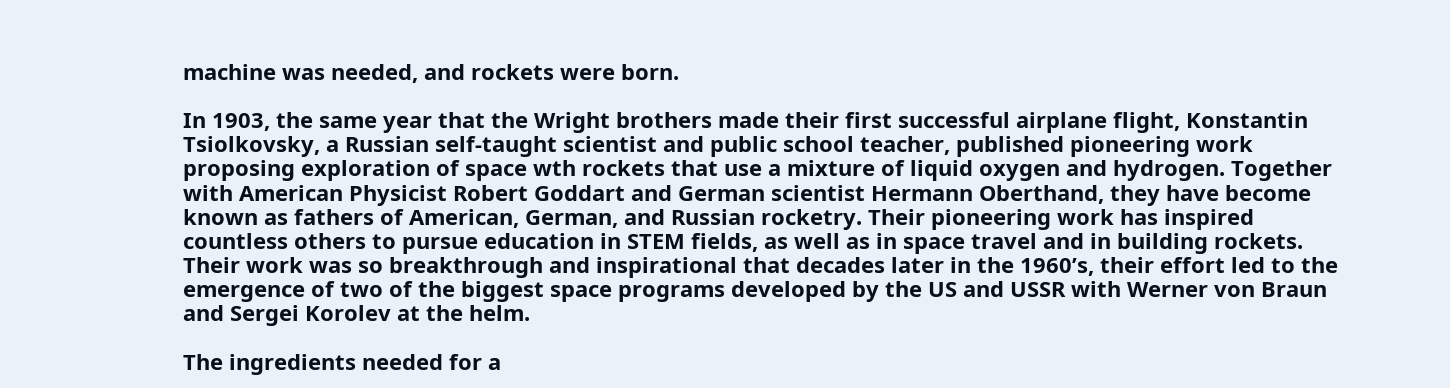machine was needed, and rockets were born.

In 1903, the same year that the Wright brothers made their first successful airplane flight, Konstantin Tsiolkovsky, a Russian self-taught scientist and public school teacher, published pioneering work proposing exploration of space wth rockets that use a mixture of liquid oxygen and hydrogen. Together with American Physicist Robert Goddart and German scientist Hermann Oberthand, they have become known as fathers of American, German, and Russian rocketry. Their pioneering work has inspired countless others to pursue education in STEM fields, as well as in space travel and in building rockets. Their work was so breakthrough and inspirational that decades later in the 1960’s, their effort led to the emergence of two of the biggest space programs developed by the US and USSR with Werner von Braun and Sergei Korolev at the helm.

The ingredients needed for a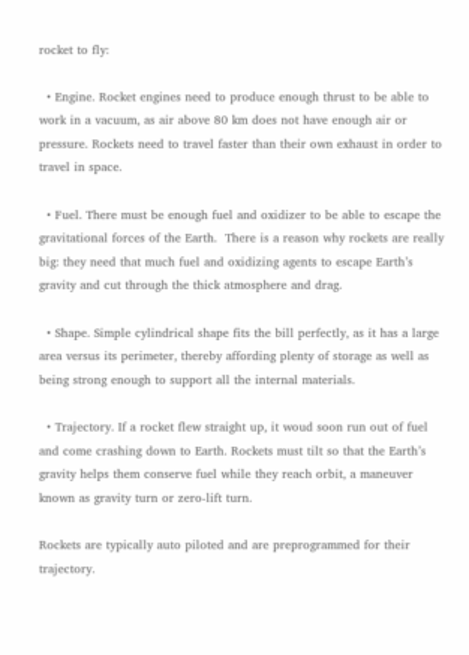rocket to fly:

  • Engine. Rocket engines need to produce enough thrust to be able to work in a vacuum, as air above 80 km does not have enough air or pressure. Rockets need to travel faster than their own exhaust in order to travel in space.

  • Fuel. There must be enough fuel and oxidizer to be able to escape the gravitational forces of the Earth.  There is a reason why rockets are really big: they need that much fuel and oxidizing agents to escape Earth’s gravity and cut through the thick atmosphere and drag.

  • Shape. Simple cylindrical shape fits the bill perfectly, as it has a large area versus its perimeter, thereby affording plenty of storage as well as being strong enough to support all the internal materials.

  • Trajectory. If a rocket flew straight up, it woud soon run out of fuel and come crashing down to Earth. Rockets must tilt so that the Earth’s gravity helps them conserve fuel while they reach orbit, a maneuver known as gravity turn or zero-lift turn.

Rockets are typically auto piloted and are preprogrammed for their trajectory.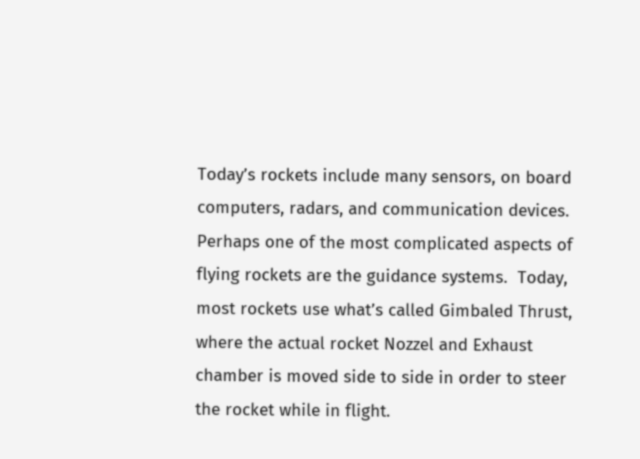Today’s rockets include many sensors, on board computers, radars, and communication devices. Perhaps one of the most complicated aspects of flying rockets are the guidance systems.  Today, most rockets use what’s called Gimbaled Thrust, where the actual rocket Nozzel and Exhaust chamber is moved side to side in order to steer the rocket while in flight.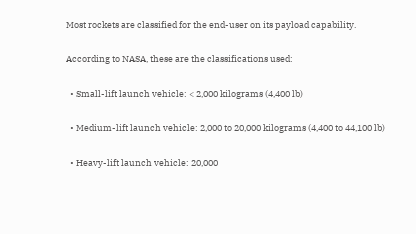Most rockets are classified for the end-user on its payload capability.

According to NASA, these are the classifications used:

  • Small-lift launch vehicle: < 2,000 kilograms (4,400 lb)

  • Medium-lift launch vehicle: 2,000 to 20,000 kilograms (4,400 to 44,100 lb)

  • Heavy-lift launch vehicle: 20,000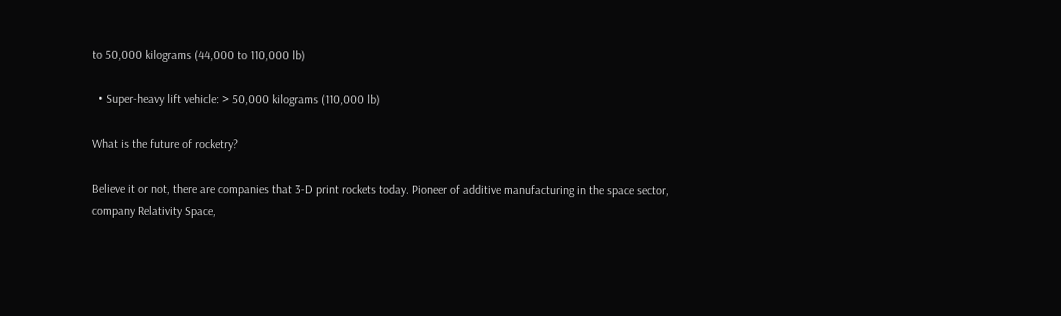to 50,000 kilograms (44,000 to 110,000 lb)

  • Super-heavy lift vehicle: > 50,000 kilograms (110,000 lb)

What is the future of rocketry?

Believe it or not, there are companies that 3-D print rockets today. Pioneer of additive manufacturing in the space sector, company Relativity Space,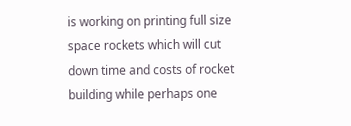is working on printing full size space rockets which will cut down time and costs of rocket building while perhaps one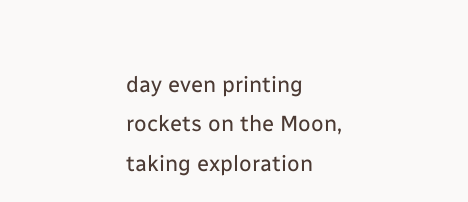day even printing rockets on the Moon, taking exploration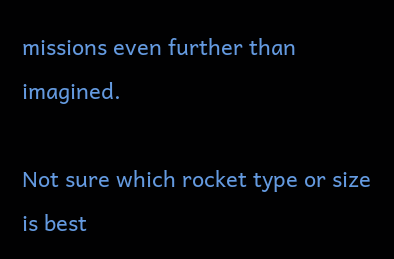missions even further than imagined.

Not sure which rocket type or size is best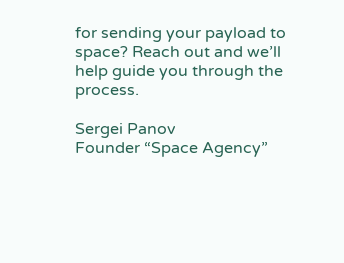for sending your payload to space? Reach out and we’ll help guide you through the process.

Sergei Panov
Founder “Space Agency”